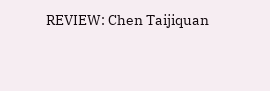REVIEW: Chen Taijiquan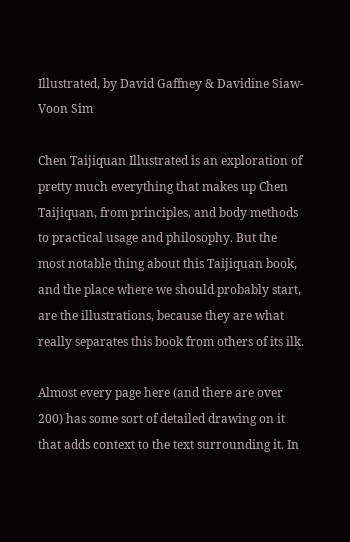Illustrated, by David Gaffney & Davidine Siaw-Voon Sim

Chen Taijiquan Illustrated is an exploration of pretty much everything that makes up Chen Taijiquan, from principles, and body methods to practical usage and philosophy. But the most notable thing about this Taijiquan book, and the place where we should probably start, are the illustrations, because they are what really separates this book from others of its ilk.

Almost every page here (and there are over 200) has some sort of detailed drawing on it that adds context to the text surrounding it. In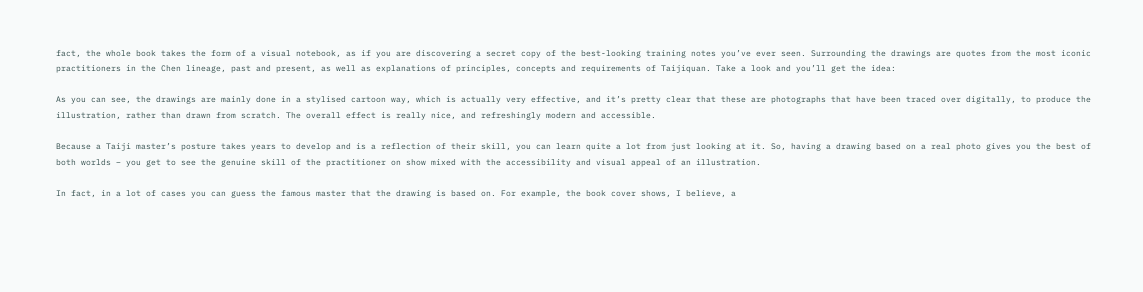fact, the whole book takes the form of a visual notebook, as if you are discovering a secret copy of the best-looking training notes you’ve ever seen. Surrounding the drawings are quotes from the most iconic practitioners in the Chen lineage, past and present, as well as explanations of principles, concepts and requirements of Taijiquan. Take a look and you’ll get the idea:

As you can see, the drawings are mainly done in a stylised cartoon way, which is actually very effective, and it’s pretty clear that these are photographs that have been traced over digitally, to produce the illustration, rather than drawn from scratch. The overall effect is really nice, and refreshingly modern and accessible.

Because a Taiji master’s posture takes years to develop and is a reflection of their skill, you can learn quite a lot from just looking at it. So, having a drawing based on a real photo gives you the best of both worlds – you get to see the genuine skill of the practitioner on show mixed with the accessibility and visual appeal of an illustration.

In fact, in a lot of cases you can guess the famous master that the drawing is based on. For example, the book cover shows, I believe, a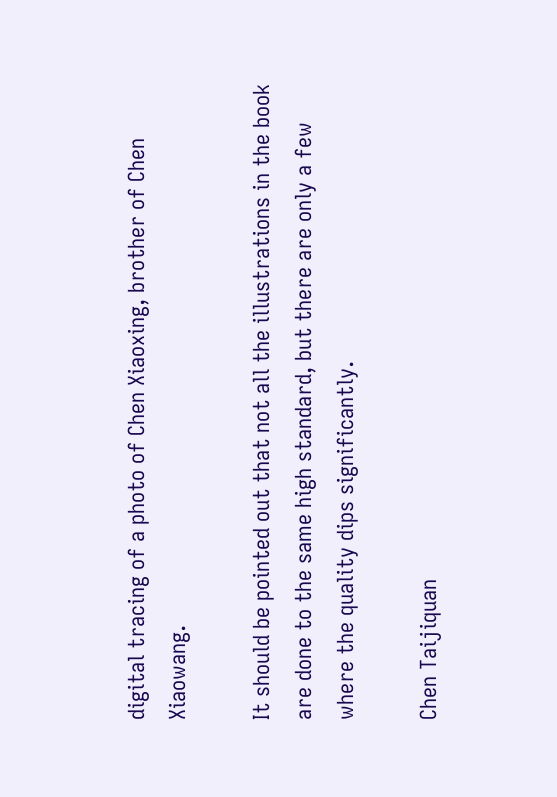digital tracing of a photo of Chen Xiaoxing, brother of Chen Xiaowang.

It should be pointed out that not all the illustrations in the book are done to the same high standard, but there are only a few where the quality dips significantly.

Chen Taijiquan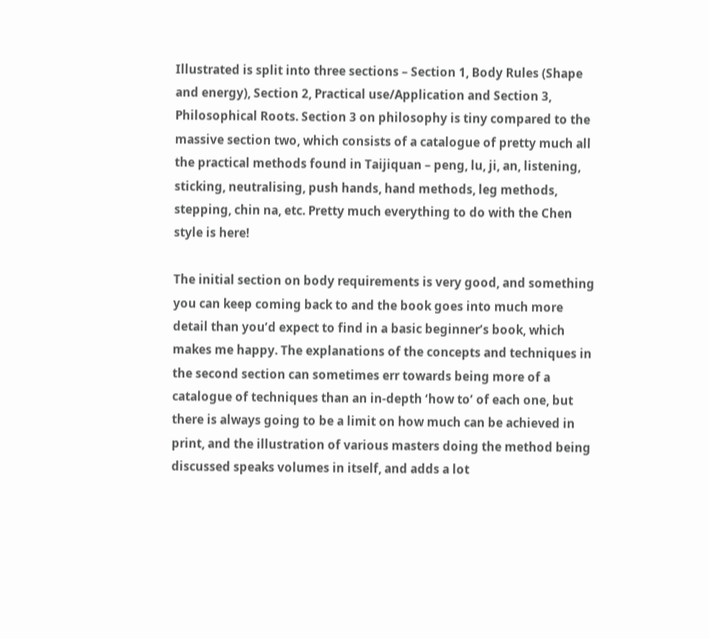Illustrated is split into three sections – Section 1, Body Rules (Shape and energy), Section 2, Practical use/Application and Section 3, Philosophical Roots. Section 3 on philosophy is tiny compared to the massive section two, which consists of a catalogue of pretty much all the practical methods found in Taijiquan – peng, lu, ji, an, listening, sticking, neutralising, push hands, hand methods, leg methods, stepping, chin na, etc. Pretty much everything to do with the Chen style is here!

The initial section on body requirements is very good, and something you can keep coming back to and the book goes into much more detail than you’d expect to find in a basic beginner’s book, which makes me happy. The explanations of the concepts and techniques in the second section can sometimes err towards being more of a catalogue of techniques than an in-depth ‘how to’ of each one, but there is always going to be a limit on how much can be achieved in print, and the illustration of various masters doing the method being discussed speaks volumes in itself, and adds a lot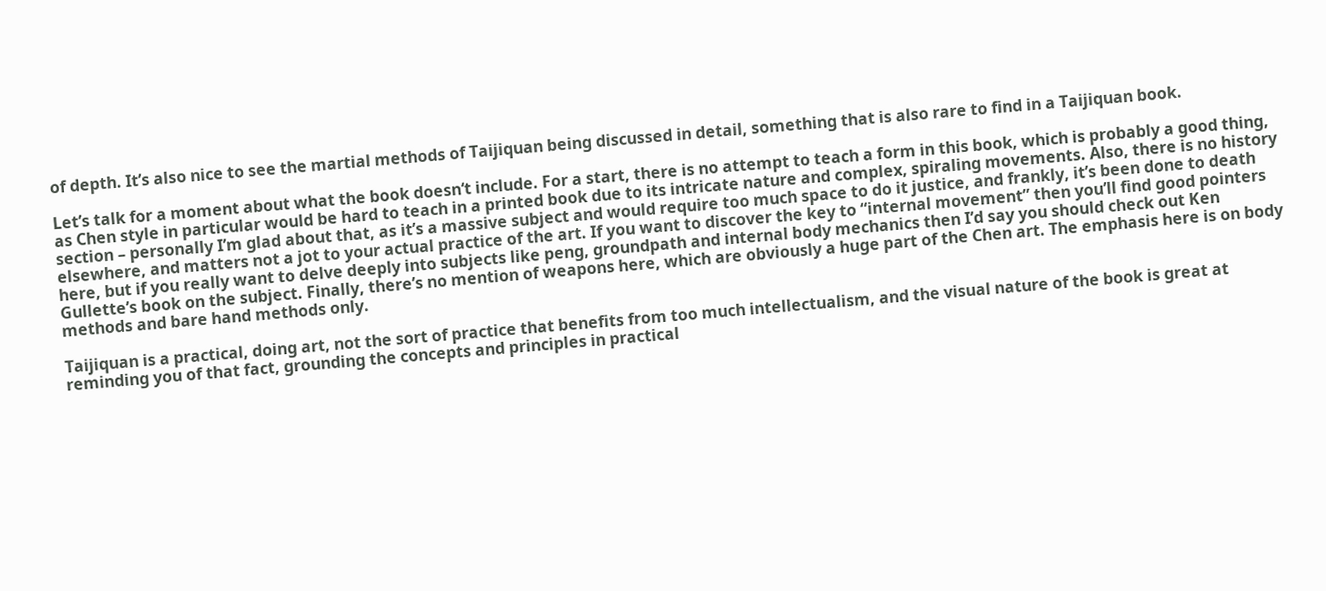of depth. It’s also nice to see the martial methods of Taijiquan being discussed in detail, something that is also rare to find in a Taijiquan book.

Let’s talk for a moment about what the book doesn‘t include. For a start, there is no attempt to teach a form in this book, which is probably a good thing, as Chen style in particular would be hard to teach in a printed book due to its intricate nature and complex, spiraling movements. Also, there is no history section – personally I’m glad about that, as it’s a massive subject and would require too much space to do it justice, and frankly, it’s been done to death elsewhere, and matters not a jot to your actual practice of the art. If you want to discover the key to “internal movement” then you’ll find good pointers here, but if you really want to delve deeply into subjects like peng, groundpath and internal body mechanics then I’d say you should check out Ken Gullette’s book on the subject. Finally, there’s no mention of weapons here, which are obviously a huge part of the Chen art. The emphasis here is on body methods and bare hand methods only.

Taijiquan is a practical, doing art, not the sort of practice that benefits from too much intellectualism, and the visual nature of the book is great at reminding you of that fact, grounding the concepts and principles in practical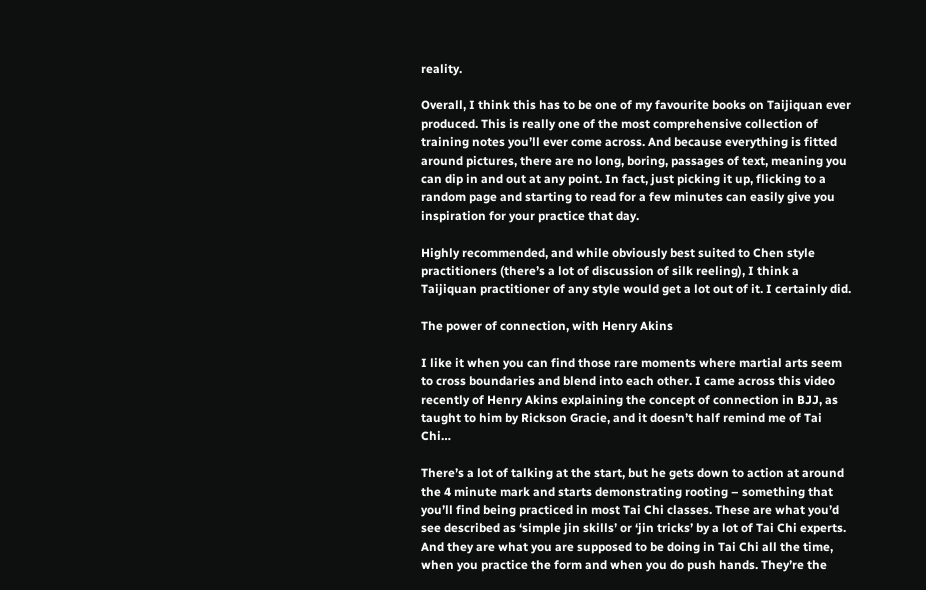reality.

Overall, I think this has to be one of my favourite books on Taijiquan ever produced. This is really one of the most comprehensive collection of training notes you’ll ever come across. And because everything is fitted around pictures, there are no long, boring, passages of text, meaning you can dip in and out at any point. In fact, just picking it up, flicking to a random page and starting to read for a few minutes can easily give you inspiration for your practice that day.

Highly recommended, and while obviously best suited to Chen style practitioners (there’s a lot of discussion of silk reeling), I think a Taijiquan practitioner of any style would get a lot out of it. I certainly did.

The power of connection, with Henry Akins

I like it when you can find those rare moments where martial arts seem to cross boundaries and blend into each other. I came across this video recently of Henry Akins explaining the concept of connection in BJJ, as taught to him by Rickson Gracie, and it doesn’t half remind me of Tai Chi…

There’s a lot of talking at the start, but he gets down to action at around the 4 minute mark and starts demonstrating rooting – something that you’ll find being practiced in most Tai Chi classes. These are what you’d see described as ‘simple jin skills’ or ‘jin tricks’ by a lot of Tai Chi experts. And they are what you are supposed to be doing in Tai Chi all the time, when you practice the form and when you do push hands. They’re the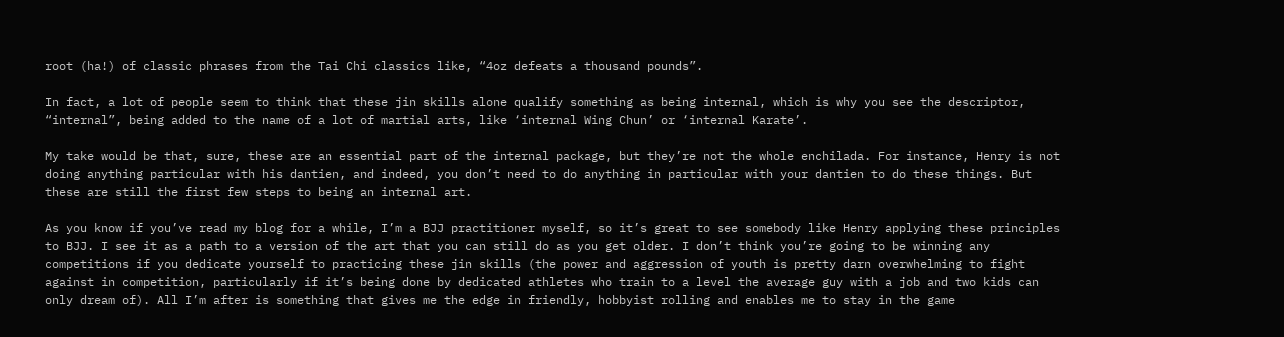root (ha!) of classic phrases from the Tai Chi classics like, “4oz defeats a thousand pounds”.

In fact, a lot of people seem to think that these jin skills alone qualify something as being internal, which is why you see the descriptor, “internal”, being added to the name of a lot of martial arts, like ‘internal Wing Chun’ or ‘internal Karate’.

My take would be that, sure, these are an essential part of the internal package, but they’re not the whole enchilada. For instance, Henry is not doing anything particular with his dantien, and indeed, you don’t need to do anything in particular with your dantien to do these things. But these are still the first few steps to being an internal art.

As you know if you’ve read my blog for a while, I’m a BJJ practitioner myself, so it’s great to see somebody like Henry applying these principles to BJJ. I see it as a path to a version of the art that you can still do as you get older. I don’t think you’re going to be winning any competitions if you dedicate yourself to practicing these jin skills (the power and aggression of youth is pretty darn overwhelming to fight against in competition, particularly if it’s being done by dedicated athletes who train to a level the average guy with a job and two kids can only dream of). All I’m after is something that gives me the edge in friendly, hobbyist rolling and enables me to stay in the game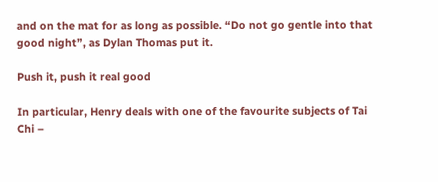and on the mat for as long as possible. “Do not go gentle into that good night”, as Dylan Thomas put it.

Push it, push it real good

In particular, Henry deals with one of the favourite subjects of Tai Chi –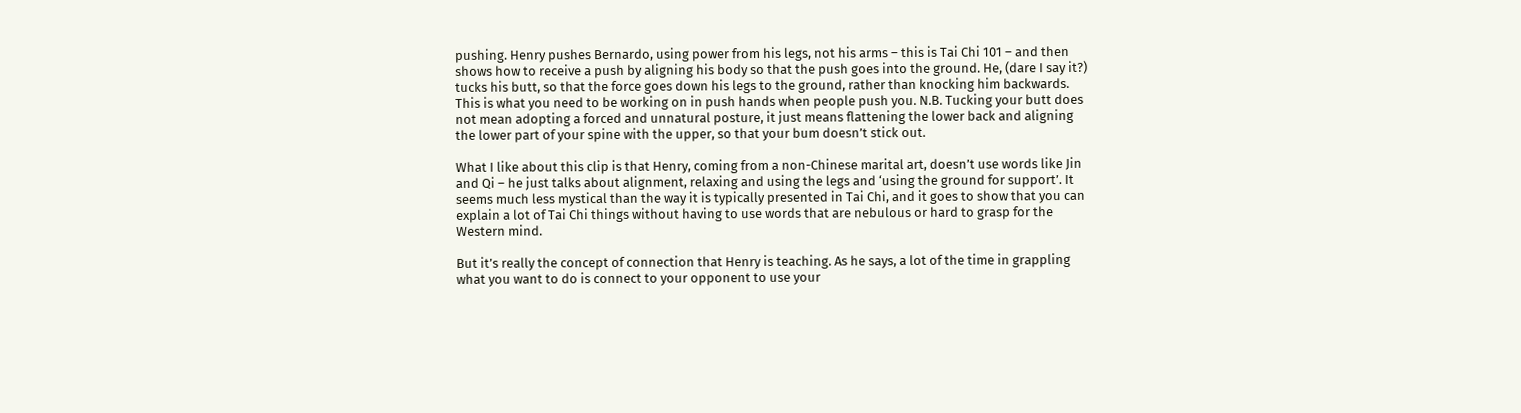pushing. Henry pushes Bernardo, using power from his legs, not his arms – this is Tai Chi 101 – and then shows how to receive a push by aligning his body so that the push goes into the ground. He, (dare I say it?) tucks his butt, so that the force goes down his legs to the ground, rather than knocking him backwards. This is what you need to be working on in push hands when people push you. N.B. Tucking your butt does not mean adopting a forced and unnatural posture, it just means flattening the lower back and aligning the lower part of your spine with the upper, so that your bum doesn’t stick out.

What I like about this clip is that Henry, coming from a non-Chinese marital art, doesn’t use words like Jin and Qi – he just talks about alignment, relaxing and using the legs and ‘using the ground for support’. It seems much less mystical than the way it is typically presented in Tai Chi, and it goes to show that you can explain a lot of Tai Chi things without having to use words that are nebulous or hard to grasp for the Western mind.

But it’s really the concept of connection that Henry is teaching. As he says, a lot of the time in grappling what you want to do is connect to your opponent to use your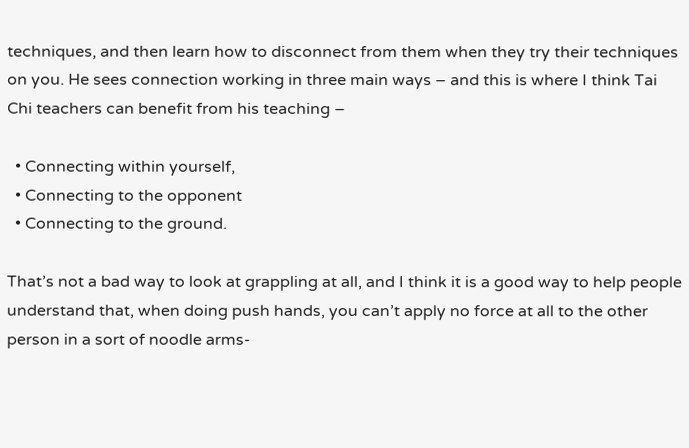techniques, and then learn how to disconnect from them when they try their techniques on you. He sees connection working in three main ways – and this is where I think Tai Chi teachers can benefit from his teaching –

  • Connecting within yourself,
  • Connecting to the opponent
  • Connecting to the ground.

That’s not a bad way to look at grappling at all, and I think it is a good way to help people understand that, when doing push hands, you can’t apply no force at all to the other person in a sort of noodle arms-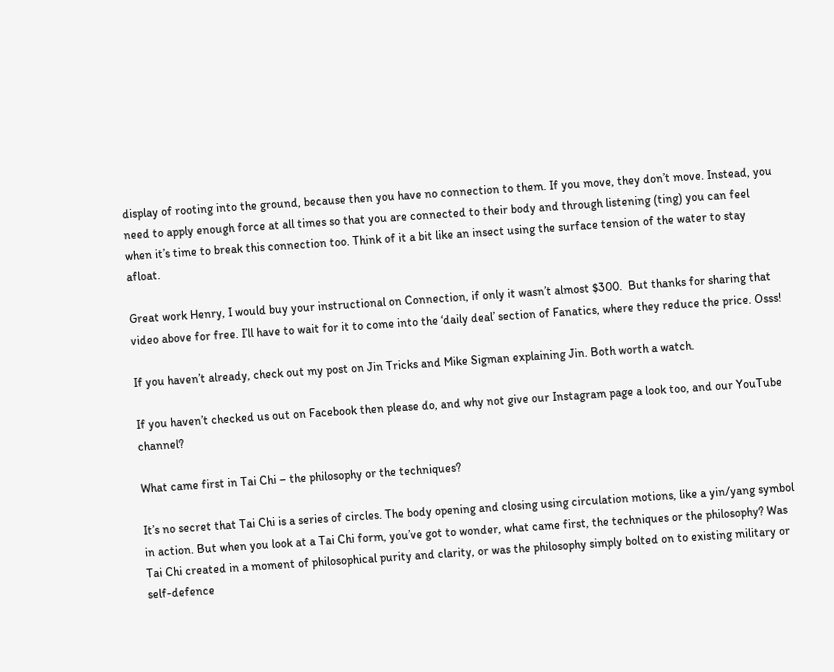display of rooting into the ground, because then you have no connection to them. If you move, they don’t move. Instead, you need to apply enough force at all times so that you are connected to their body and through listening (ting) you can feel when it’s time to break this connection too. Think of it a bit like an insect using the surface tension of the water to stay afloat.

Great work Henry, I would buy your instructional on Connection, if only it wasn’t almost $300.  But thanks for sharing that video above for free. I’ll have to wait for it to come into the ‘daily deal’ section of Fanatics, where they reduce the price. Osss!

If you haven’t already, check out my post on Jin Tricks and Mike Sigman explaining Jin. Both worth a watch.

If you haven’t checked us out on Facebook then please do, and why not give our Instagram page a look too, and our YouTube channel?

What came first in Tai Chi – the philosophy or the techniques?

It’s no secret that Tai Chi is a series of circles. The body opening and closing using circulation motions, like a yin/yang symbol in action. But when you look at a Tai Chi form, you’ve got to wonder, what came first, the techniques or the philosophy? Was Tai Chi created in a moment of philosophical purity and clarity, or was the philosophy simply bolted on to existing military or self-defence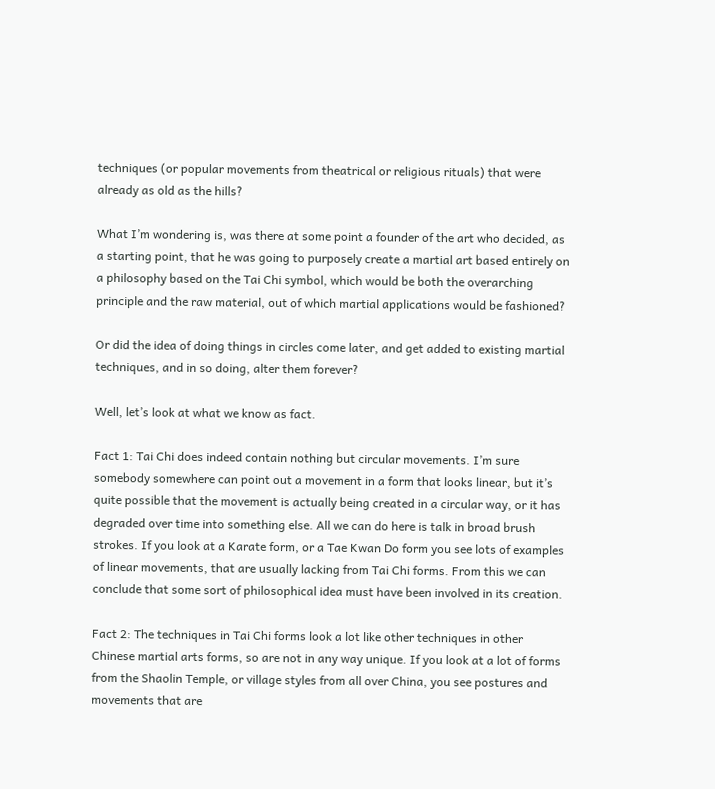techniques (or popular movements from theatrical or religious rituals) that were already as old as the hills?

What I’m wondering is, was there at some point a founder of the art who decided, as a starting point, that he was going to purposely create a martial art based entirely on a philosophy based on the Tai Chi symbol, which would be both the overarching principle and the raw material, out of which martial applications would be fashioned?

Or did the idea of doing things in circles come later, and get added to existing martial techniques, and in so doing, alter them forever?

Well, let’s look at what we know as fact.

Fact 1: Tai Chi does indeed contain nothing but circular movements. I’m sure somebody somewhere can point out a movement in a form that looks linear, but it’s quite possible that the movement is actually being created in a circular way, or it has degraded over time into something else. All we can do here is talk in broad brush strokes. If you look at a Karate form, or a Tae Kwan Do form you see lots of examples of linear movements, that are usually lacking from Tai Chi forms. From this we can conclude that some sort of philosophical idea must have been involved in its creation.

Fact 2: The techniques in Tai Chi forms look a lot like other techniques in other Chinese martial arts forms, so are not in any way unique. If you look at a lot of forms from the Shaolin Temple, or village styles from all over China, you see postures and movements that are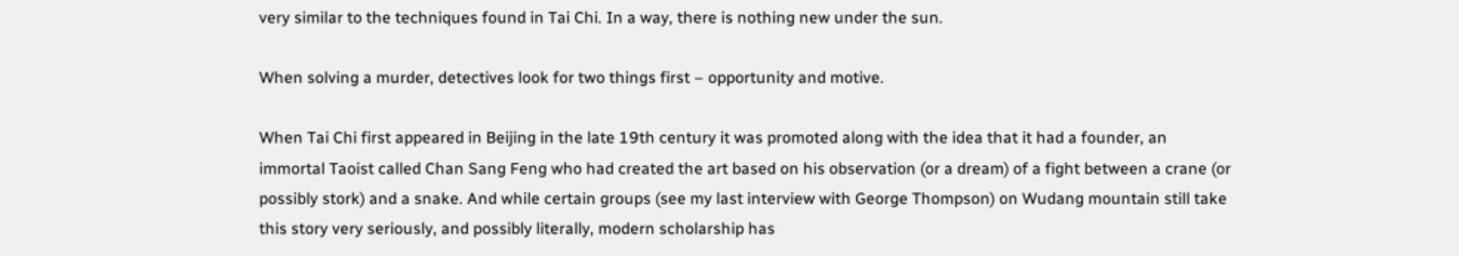very similar to the techniques found in Tai Chi. In a way, there is nothing new under the sun.

When solving a murder, detectives look for two things first – opportunity and motive.

When Tai Chi first appeared in Beijing in the late 19th century it was promoted along with the idea that it had a founder, an immortal Taoist called Chan Sang Feng who had created the art based on his observation (or a dream) of a fight between a crane (or possibly stork) and a snake. And while certain groups (see my last interview with George Thompson) on Wudang mountain still take this story very seriously, and possibly literally, modern scholarship has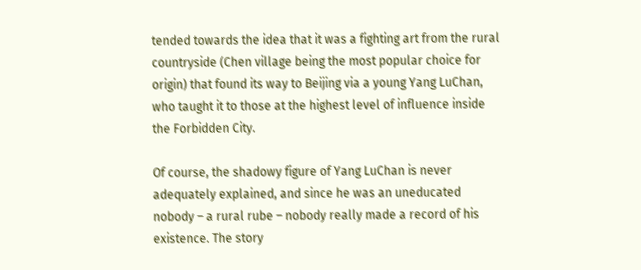tended towards the idea that it was a fighting art from the rural countryside (Chen village being the most popular choice for origin) that found its way to Beijing via a young Yang LuChan, who taught it to those at the highest level of influence inside the Forbidden City.

Of course, the shadowy figure of Yang LuChan is never adequately explained, and since he was an uneducated nobody – a rural rube – nobody really made a record of his existence. The story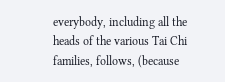everybody, including all the heads of the various Tai Chi families, follows, (because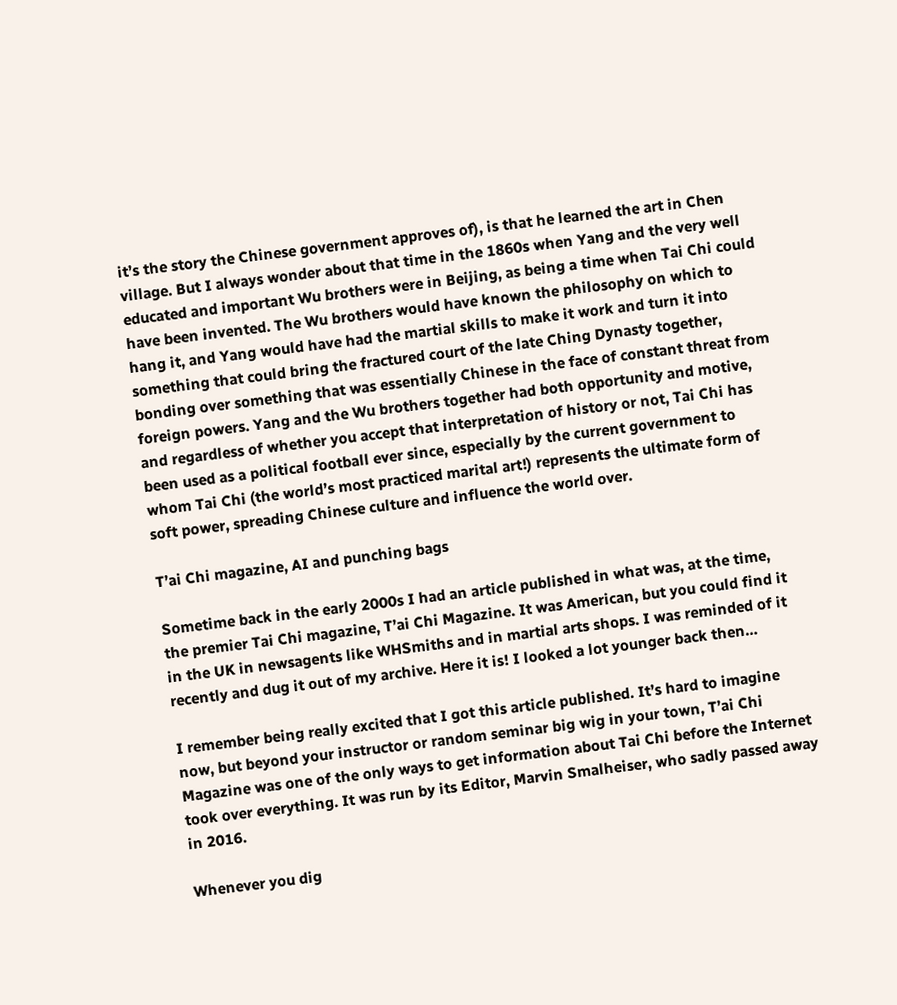it’s the story the Chinese government approves of), is that he learned the art in Chen village. But I always wonder about that time in the 1860s when Yang and the very well educated and important Wu brothers were in Beijing, as being a time when Tai Chi could have been invented. The Wu brothers would have known the philosophy on which to hang it, and Yang would have had the martial skills to make it work and turn it into something that could bring the fractured court of the late Ching Dynasty together, bonding over something that was essentially Chinese in the face of constant threat from foreign powers. Yang and the Wu brothers together had both opportunity and motive, and regardless of whether you accept that interpretation of history or not, Tai Chi has been used as a political football ever since, especially by the current government to whom Tai Chi (the world’s most practiced marital art!) represents the ultimate form of soft power, spreading Chinese culture and influence the world over.

T’ai Chi magazine, AI and punching bags

Sometime back in the early 2000s I had an article published in what was, at the time, the premier Tai Chi magazine, T’ai Chi Magazine. It was American, but you could find it in the UK in newsagents like WHSmiths and in martial arts shops. I was reminded of it recently and dug it out of my archive. Here it is! I looked a lot younger back then…

I remember being really excited that I got this article published. It’s hard to imagine now, but beyond your instructor or random seminar big wig in your town, T’ai Chi Magazine was one of the only ways to get information about Tai Chi before the Internet took over everything. It was run by its Editor, Marvin Smalheiser, who sadly passed away in 2016.

Whenever you dig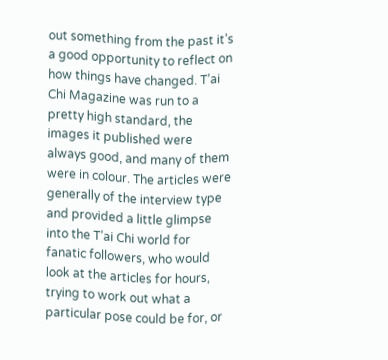out something from the past it’s a good opportunity to reflect on how things have changed. T’ai Chi Magazine was run to a pretty high standard, the images it published were always good, and many of them were in colour. The articles were generally of the interview type and provided a little glimpse into the T’ai Chi world for fanatic followers, who would look at the articles for hours, trying to work out what a particular pose could be for, or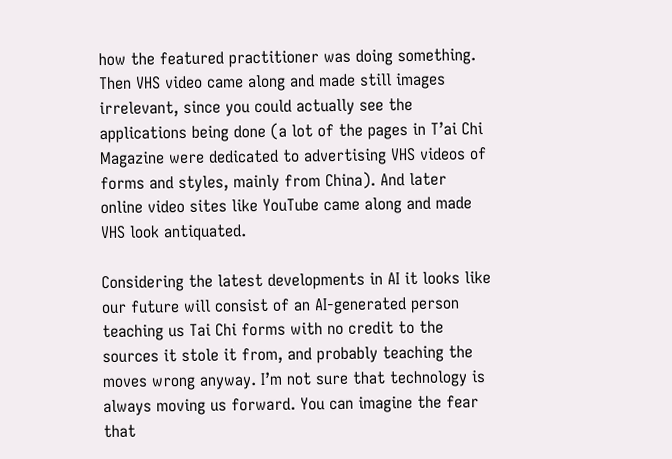how the featured practitioner was doing something. Then VHS video came along and made still images irrelevant, since you could actually see the applications being done (a lot of the pages in T’ai Chi Magazine were dedicated to advertising VHS videos of forms and styles, mainly from China). And later online video sites like YouTube came along and made VHS look antiquated.

Considering the latest developments in AI it looks like our future will consist of an AI-generated person teaching us Tai Chi forms with no credit to the sources it stole it from, and probably teaching the moves wrong anyway. I’m not sure that technology is always moving us forward. You can imagine the fear that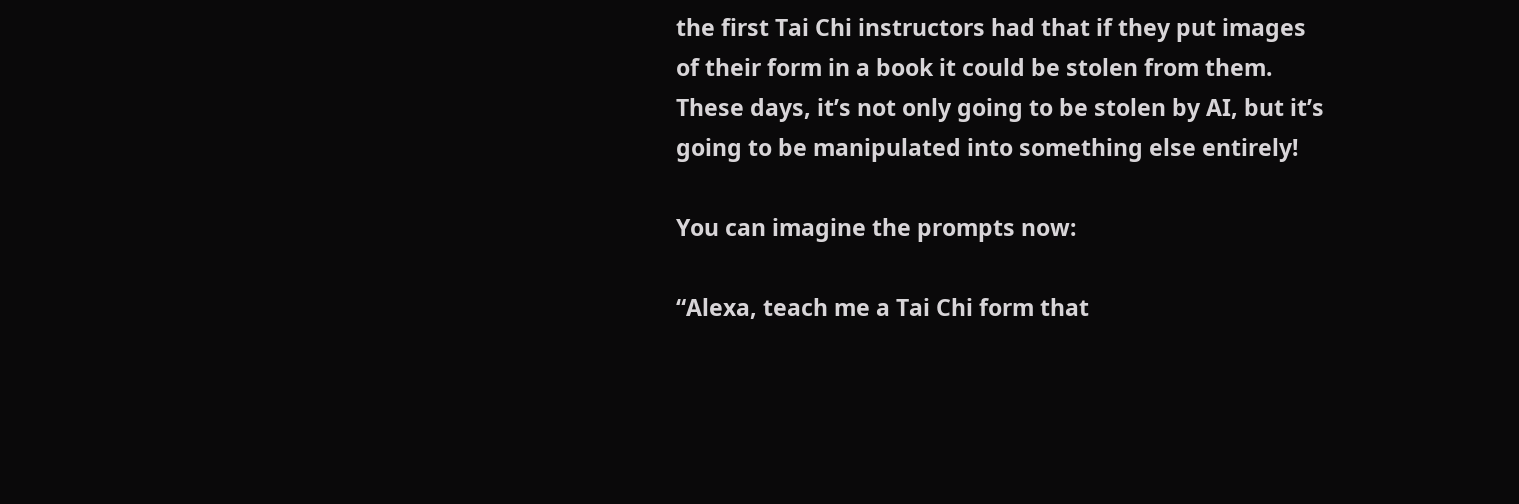the first Tai Chi instructors had that if they put images of their form in a book it could be stolen from them. These days, it’s not only going to be stolen by AI, but it’s going to be manipulated into something else entirely!

You can imagine the prompts now:

“Alexa, teach me a Tai Chi form that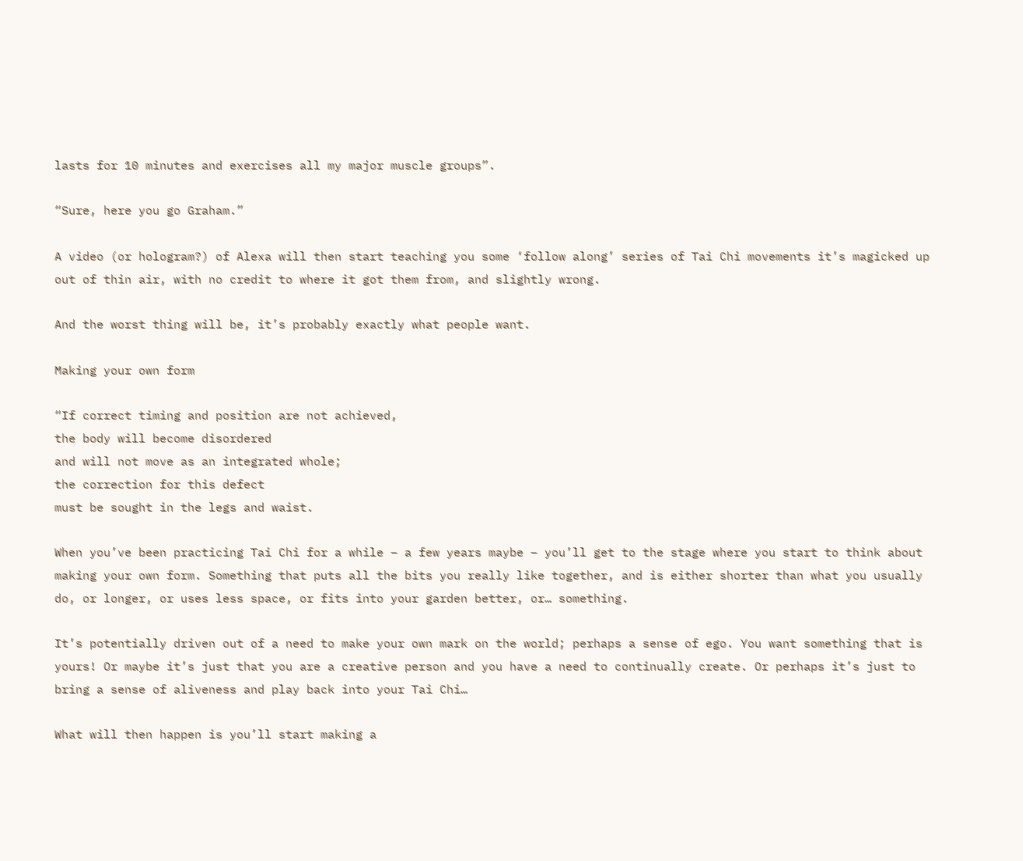lasts for 10 minutes and exercises all my major muscle groups”.

“Sure, here you go Graham.”

A video (or hologram?) of Alexa will then start teaching you some ‘follow along’ series of Tai Chi movements it’s magicked up out of thin air, with no credit to where it got them from, and slightly wrong.

And the worst thing will be, it’s probably exactly what people want.

Making your own form

“If correct timing and position are not achieved,
the body will become disordered
and will not move as an integrated whole;
the correction for this defect
must be sought in the legs and waist.

When you’ve been practicing Tai Chi for a while – a few years maybe – you’ll get to the stage where you start to think about making your own form. Something that puts all the bits you really like together, and is either shorter than what you usually do, or longer, or uses less space, or fits into your garden better, or… something.

It’s potentially driven out of a need to make your own mark on the world; perhaps a sense of ego. You want something that is yours! Or maybe it’s just that you are a creative person and you have a need to continually create. Or perhaps it’s just to bring a sense of aliveness and play back into your Tai Chi…

What will then happen is you’ll start making a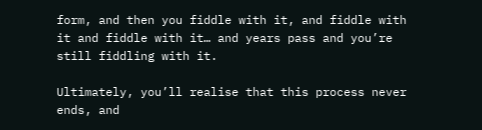form, and then you fiddle with it, and fiddle with it and fiddle with it… and years pass and you’re still fiddling with it.

Ultimately, you’ll realise that this process never ends, and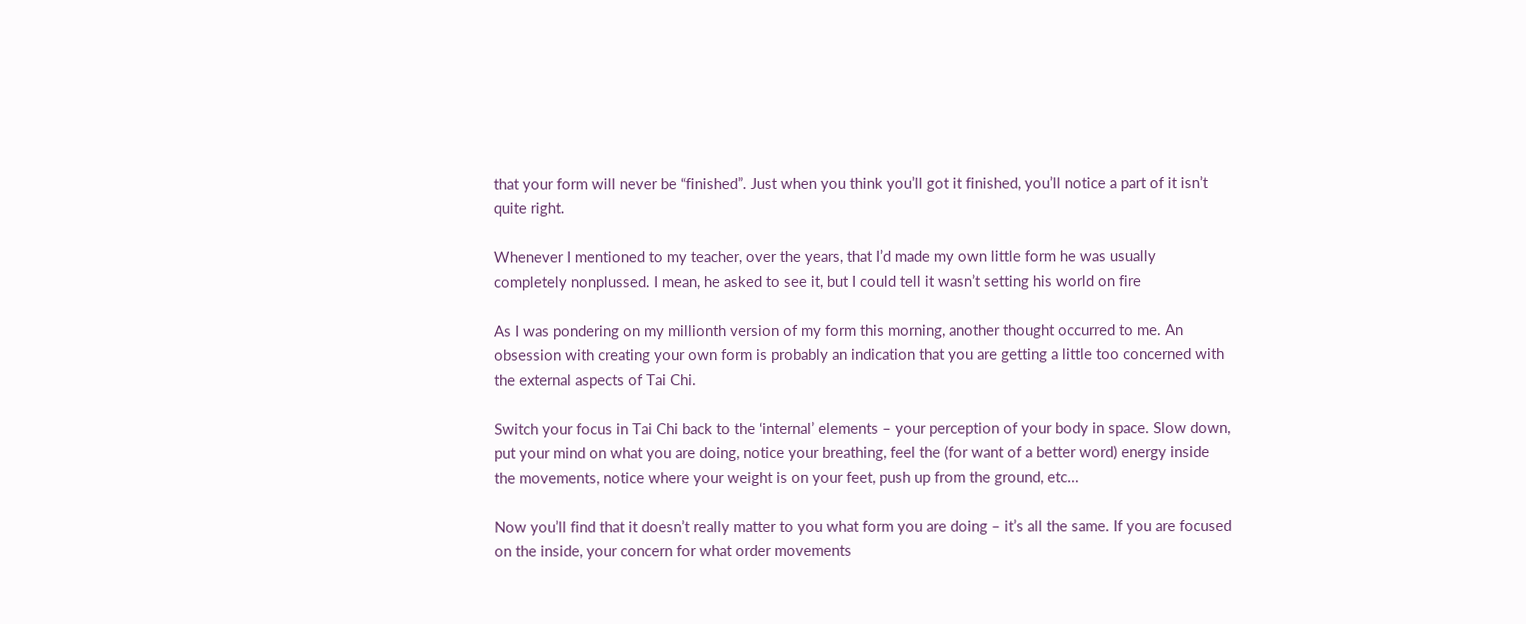that your form will never be “finished”. Just when you think you’ll got it finished, you’ll notice a part of it isn’t quite right.

Whenever I mentioned to my teacher, over the years, that I’d made my own little form he was usually completely nonplussed. I mean, he asked to see it, but I could tell it wasn’t setting his world on fire

As I was pondering on my millionth version of my form this morning, another thought occurred to me. An obsession with creating your own form is probably an indication that you are getting a little too concerned with the external aspects of Tai Chi.

Switch your focus in Tai Chi back to the ‘internal’ elements – your perception of your body in space. Slow down, put your mind on what you are doing, notice your breathing, feel the (for want of a better word) energy inside the movements, notice where your weight is on your feet, push up from the ground, etc…

Now you’ll find that it doesn’t really matter to you what form you are doing – it’s all the same. If you are focused on the inside, your concern for what order movements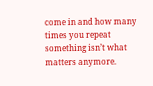come in and how many times you repeat something isn’t what matters anymore.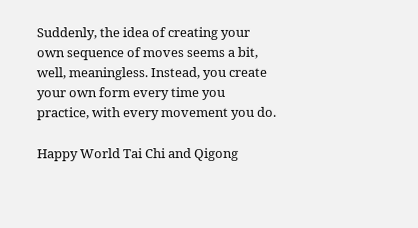Suddenly, the idea of creating your own sequence of moves seems a bit, well, meaningless. Instead, you create your own form every time you practice, with every movement you do.

Happy World Tai Chi and Qigong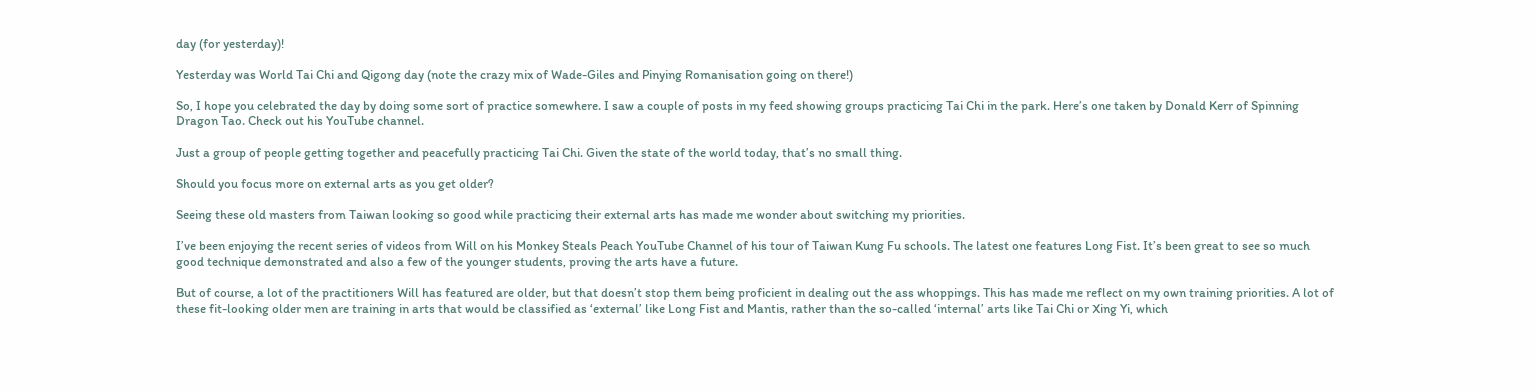day (for yesterday)!

Yesterday was World Tai Chi and Qigong day (note the crazy mix of Wade-Giles and Pinying Romanisation going on there!)

So, I hope you celebrated the day by doing some sort of practice somewhere. I saw a couple of posts in my feed showing groups practicing Tai Chi in the park. Here’s one taken by Donald Kerr of Spinning Dragon Tao. Check out his YouTube channel.

Just a group of people getting together and peacefully practicing Tai Chi. Given the state of the world today, that’s no small thing.

Should you focus more on external arts as you get older?

Seeing these old masters from Taiwan looking so good while practicing their external arts has made me wonder about switching my priorities.

I’ve been enjoying the recent series of videos from Will on his Monkey Steals Peach YouTube Channel of his tour of Taiwan Kung Fu schools. The latest one features Long Fist. It’s been great to see so much good technique demonstrated and also a few of the younger students, proving the arts have a future.

But of course, a lot of the practitioners Will has featured are older, but that doesn’t stop them being proficient in dealing out the ass whoppings. This has made me reflect on my own training priorities. A lot of these fit-looking older men are training in arts that would be classified as ‘external’ like Long Fist and Mantis, rather than the so-called ‘internal’ arts like Tai Chi or Xing Yi, which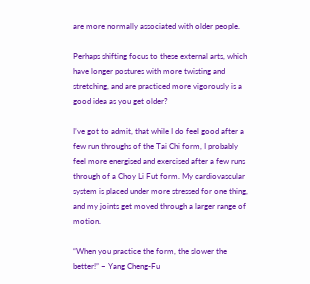are more normally associated with older people.

Perhaps shifting focus to these external arts, which have longer postures with more twisting and stretching, and are practiced more vigorously is a good idea as you get older?

I’ve got to admit, that while I do feel good after a few run throughs of the Tai Chi form, I probably feel more energised and exercised after a few runs through of a Choy Li Fut form. My cardiovascular system is placed under more stressed for one thing, and my joints get moved through a larger range of motion.

“When you practice the form, the slower the better!” – Yang Cheng-Fu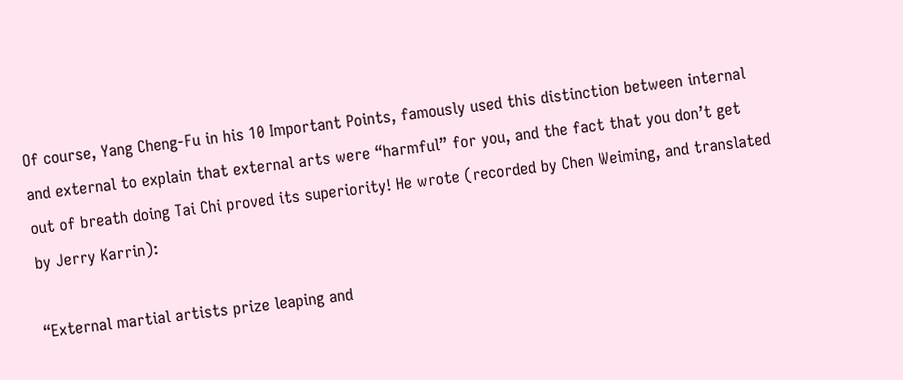Of course, Yang Cheng-Fu in his 10 Important Points, famously used this distinction between internal and external to explain that external arts were “harmful” for you, and the fact that you don’t get out of breath doing Tai Chi proved its superiority! He wrote (recorded by Chen Weiming, and translated by Jerry Karrin):

“External martial artists prize leaping and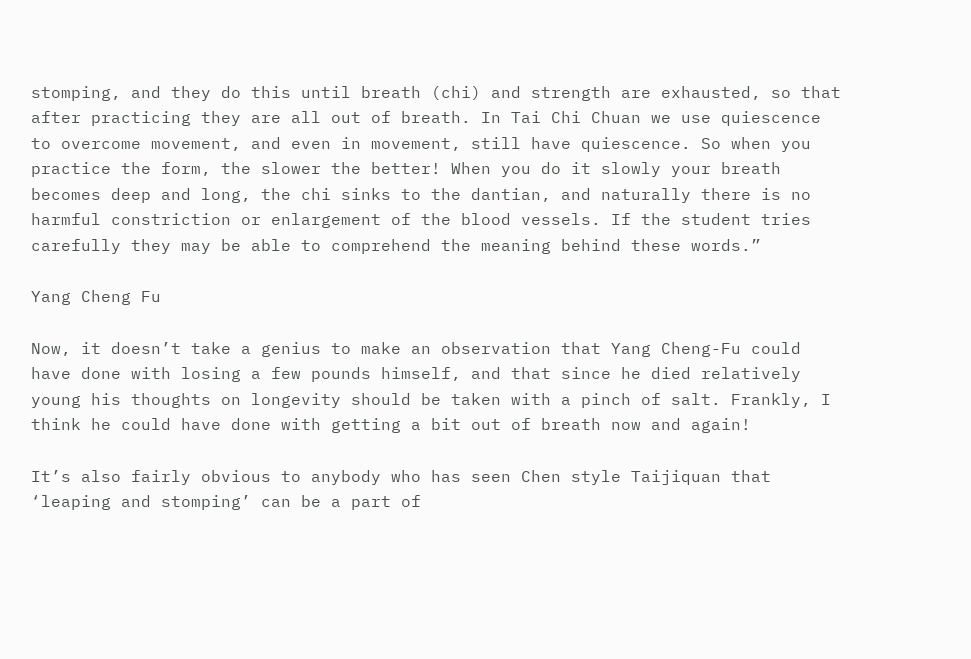stomping, and they do this until breath (chi) and strength are exhausted, so that after practicing they are all out of breath. In Tai Chi Chuan we use quiescence to overcome movement, and even in movement, still have quiescence. So when you practice the form, the slower the better! When you do it slowly your breath becomes deep and long, the chi sinks to the dantian, and naturally there is no harmful constriction or enlargement of the blood vessels. If the student tries carefully they may be able to comprehend the meaning behind these words.”

Yang Cheng Fu

Now, it doesn’t take a genius to make an observation that Yang Cheng-Fu could have done with losing a few pounds himself, and that since he died relatively young his thoughts on longevity should be taken with a pinch of salt. Frankly, I think he could have done with getting a bit out of breath now and again!

It’s also fairly obvious to anybody who has seen Chen style Taijiquan that ‘leaping and stomping’ can be a part of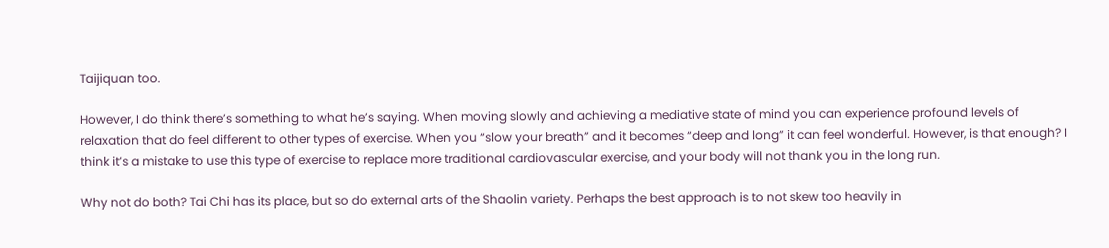Taijiquan too.

However, I do think there’s something to what he’s saying. When moving slowly and achieving a mediative state of mind you can experience profound levels of relaxation that do feel different to other types of exercise. When you “slow your breath” and it becomes “deep and long” it can feel wonderful. However, is that enough? I think it’s a mistake to use this type of exercise to replace more traditional cardiovascular exercise, and your body will not thank you in the long run.

Why not do both? Tai Chi has its place, but so do external arts of the Shaolin variety. Perhaps the best approach is to not skew too heavily in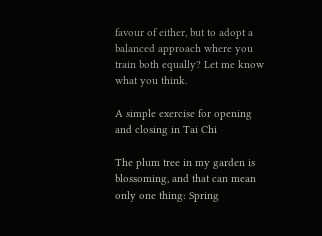favour of either, but to adopt a balanced approach where you train both equally? Let me know what you think.

A simple exercise for opening and closing in Tai Chi

The plum tree in my garden is blossoming, and that can mean only one thing: Spring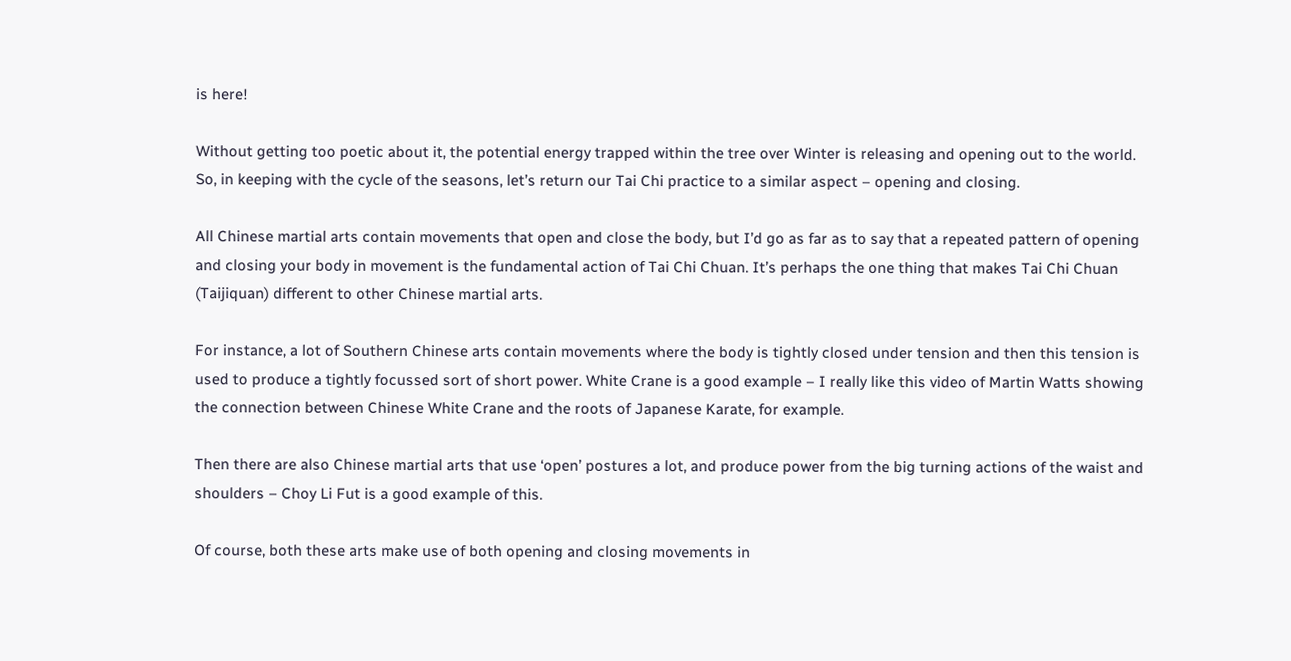is here!

Without getting too poetic about it, the potential energy trapped within the tree over Winter is releasing and opening out to the world. So, in keeping with the cycle of the seasons, let’s return our Tai Chi practice to a similar aspect – opening and closing.

All Chinese martial arts contain movements that open and close the body, but I’d go as far as to say that a repeated pattern of opening and closing your body in movement is the fundamental action of Tai Chi Chuan. It’s perhaps the one thing that makes Tai Chi Chuan (Taijiquan) different to other Chinese martial arts.

For instance, a lot of Southern Chinese arts contain movements where the body is tightly closed under tension and then this tension is used to produce a tightly focussed sort of short power. White Crane is a good example – I really like this video of Martin Watts showing the connection between Chinese White Crane and the roots of Japanese Karate, for example.

Then there are also Chinese martial arts that use ‘open’ postures a lot, and produce power from the big turning actions of the waist and shoulders – Choy Li Fut is a good example of this.

Of course, both these arts make use of both opening and closing movements in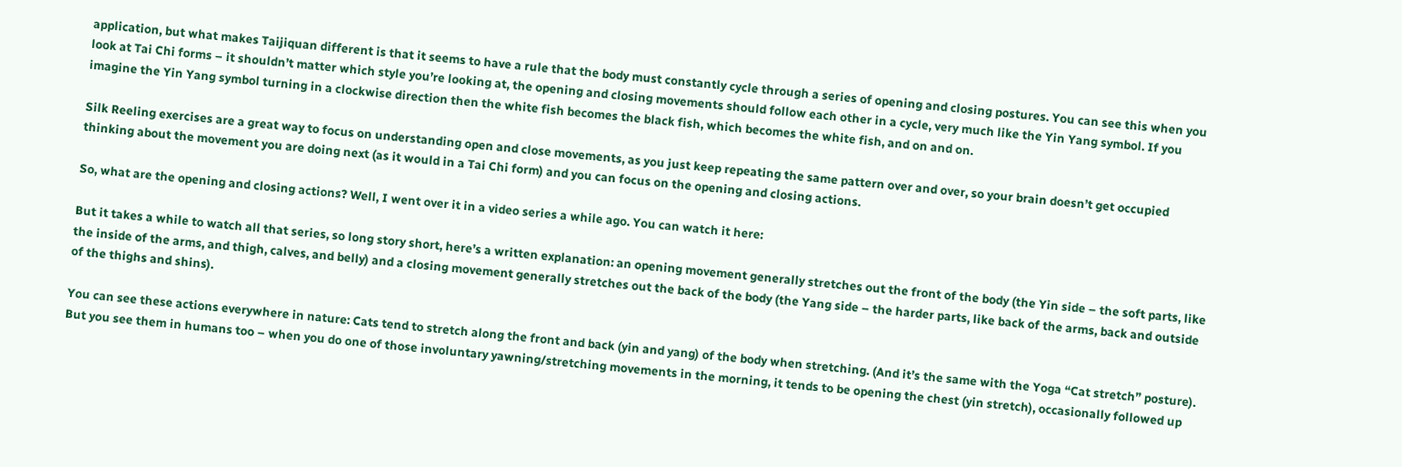application, but what makes Taijiquan different is that it seems to have a rule that the body must constantly cycle through a series of opening and closing postures. You can see this when you look at Tai Chi forms – it shouldn’t matter which style you’re looking at, the opening and closing movements should follow each other in a cycle, very much like the Yin Yang symbol. If you imagine the Yin Yang symbol turning in a clockwise direction then the white fish becomes the black fish, which becomes the white fish, and on and on.

Silk Reeling exercises are a great way to focus on understanding open and close movements, as you just keep repeating the same pattern over and over, so your brain doesn’t get occupied thinking about the movement you are doing next (as it would in a Tai Chi form) and you can focus on the opening and closing actions.

So, what are the opening and closing actions? Well, I went over it in a video series a while ago. You can watch it here:

But it takes a while to watch all that series, so long story short, here’s a written explanation: an opening movement generally stretches out the front of the body (the Yin side – the soft parts, like the inside of the arms, and thigh, calves, and belly) and a closing movement generally stretches out the back of the body (the Yang side – the harder parts, like back of the arms, back and outside of the thighs and shins).

You can see these actions everywhere in nature: Cats tend to stretch along the front and back (yin and yang) of the body when stretching. (And it’s the same with the Yoga “Cat stretch” posture). But you see them in humans too – when you do one of those involuntary yawning/stretching movements in the morning, it tends to be opening the chest (yin stretch), occasionally followed up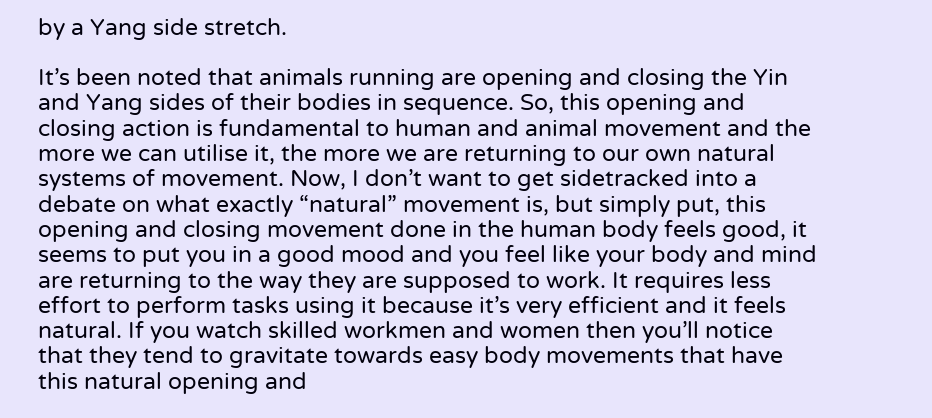by a Yang side stretch.

It’s been noted that animals running are opening and closing the Yin and Yang sides of their bodies in sequence. So, this opening and closing action is fundamental to human and animal movement and the more we can utilise it, the more we are returning to our own natural systems of movement. Now, I don’t want to get sidetracked into a debate on what exactly “natural” movement is, but simply put, this opening and closing movement done in the human body feels good, it seems to put you in a good mood and you feel like your body and mind are returning to the way they are supposed to work. It requires less effort to perform tasks using it because it’s very efficient and it feels natural. If you watch skilled workmen and women then you’ll notice that they tend to gravitate towards easy body movements that have this natural opening and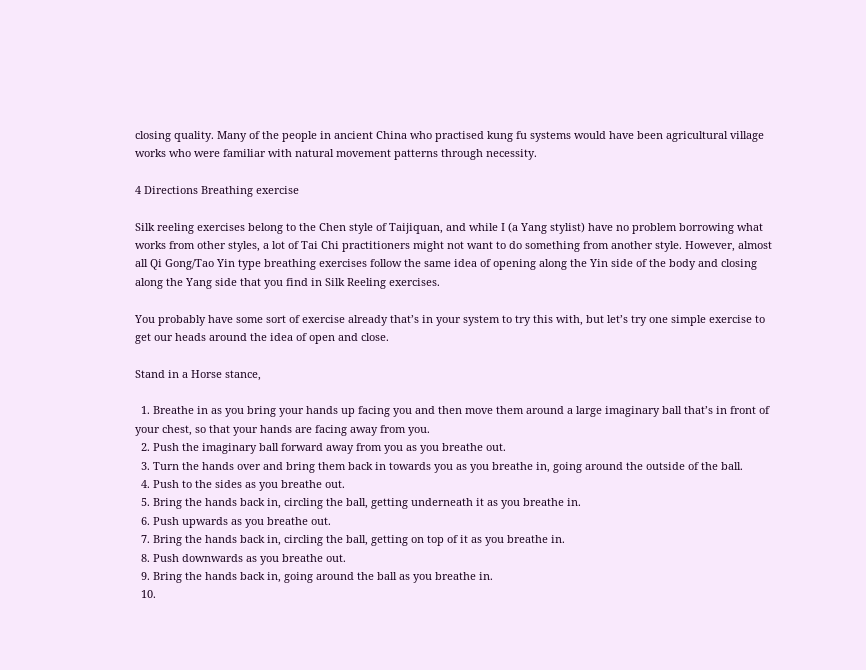closing quality. Many of the people in ancient China who practised kung fu systems would have been agricultural village works who were familiar with natural movement patterns through necessity.

4 Directions Breathing exercise

Silk reeling exercises belong to the Chen style of Taijiquan, and while I (a Yang stylist) have no problem borrowing what works from other styles, a lot of Tai Chi practitioners might not want to do something from another style. However, almost all Qi Gong/Tao Yin type breathing exercises follow the same idea of opening along the Yin side of the body and closing along the Yang side that you find in Silk Reeling exercises.

You probably have some sort of exercise already that’s in your system to try this with, but let’s try one simple exercise to get our heads around the idea of open and close.

Stand in a Horse stance,

  1. Breathe in as you bring your hands up facing you and then move them around a large imaginary ball that’s in front of your chest, so that your hands are facing away from you.
  2. Push the imaginary ball forward away from you as you breathe out.
  3. Turn the hands over and bring them back in towards you as you breathe in, going around the outside of the ball.
  4. Push to the sides as you breathe out.
  5. Bring the hands back in, circling the ball, getting underneath it as you breathe in.
  6. Push upwards as you breathe out.
  7. Bring the hands back in, circling the ball, getting on top of it as you breathe in.
  8. Push downwards as you breathe out.
  9. Bring the hands back in, going around the ball as you breathe in.
  10.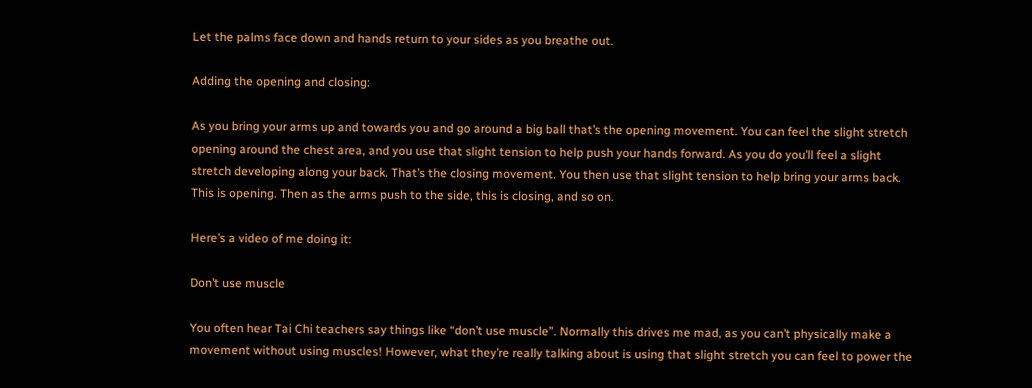Let the palms face down and hands return to your sides as you breathe out.

Adding the opening and closing:

As you bring your arms up and towards you and go around a big ball that’s the opening movement. You can feel the slight stretch opening around the chest area, and you use that slight tension to help push your hands forward. As you do you’ll feel a slight stretch developing along your back. That’s the closing movement. You then use that slight tension to help bring your arms back. This is opening. Then as the arms push to the side, this is closing, and so on.

Here’s a video of me doing it:

Don’t use muscle

You often hear Tai Chi teachers say things like “don’t use muscle”. Normally this drives me mad, as you can’t physically make a movement without using muscles! However, what they’re really talking about is using that slight stretch you can feel to power the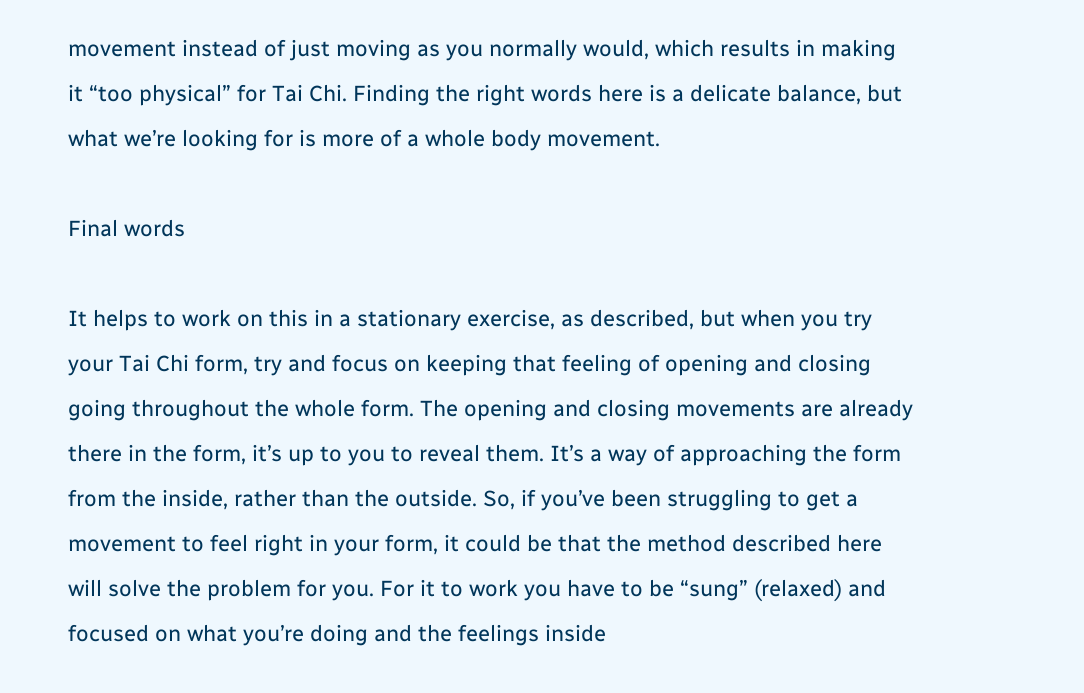movement instead of just moving as you normally would, which results in making it “too physical” for Tai Chi. Finding the right words here is a delicate balance, but what we’re looking for is more of a whole body movement.

Final words

It helps to work on this in a stationary exercise, as described, but when you try your Tai Chi form, try and focus on keeping that feeling of opening and closing going throughout the whole form. The opening and closing movements are already there in the form, it’s up to you to reveal them. It’s a way of approaching the form from the inside, rather than the outside. So, if you’ve been struggling to get a movement to feel right in your form, it could be that the method described here will solve the problem for you. For it to work you have to be “sung” (relaxed) and focused on what you’re doing and the feelings inside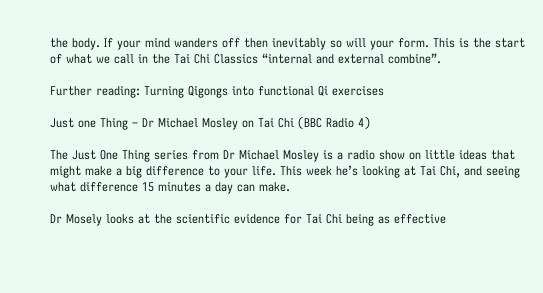the body. If your mind wanders off then inevitably so will your form. This is the start of what we call in the Tai Chi Classics “internal and external combine”.

Further reading: Turning Qigongs into functional Qi exercises

Just one Thing – Dr Michael Mosley on Tai Chi (BBC Radio 4)

The Just One Thing series from Dr Michael Mosley is a radio show on little ideas that might make a big difference to your life. This week he’s looking at Tai Chi, and seeing what difference 15 minutes a day can make.

Dr Mosely looks at the scientific evidence for Tai Chi being as effective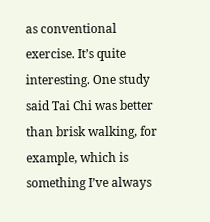as conventional exercise. It’s quite interesting. One study said Tai Chi was better than brisk walking, for example, which is something I’ve always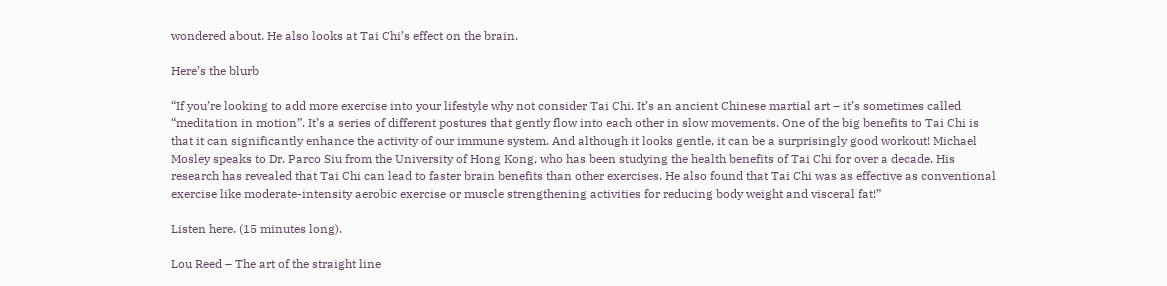wondered about. He also looks at Tai Chi’s effect on the brain.

Here’s the blurb

“If you’re looking to add more exercise into your lifestyle why not consider Tai Chi. It’s an ancient Chinese martial art – it’s sometimes called “meditation in motion”. It’s a series of different postures that gently flow into each other in slow movements. One of the big benefits to Tai Chi is that it can significantly enhance the activity of our immune system. And although it looks gentle, it can be a surprisingly good workout! Michael Mosley speaks to Dr. Parco Siu from the University of Hong Kong, who has been studying the health benefits of Tai Chi for over a decade. His research has revealed that Tai Chi can lead to faster brain benefits than other exercises. He also found that Tai Chi was as effective as conventional exercise like moderate-intensity aerobic exercise or muscle strengthening activities for reducing body weight and visceral fat!”

Listen here. (15 minutes long).

Lou Reed – The art of the straight line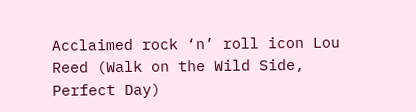Acclaimed rock ‘n’ roll icon Lou Reed (Walk on the Wild Side, Perfect Day)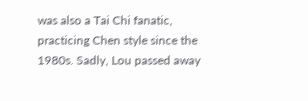was also a Tai Chi fanatic, practicing Chen style since the 1980s. Sadly, Lou passed away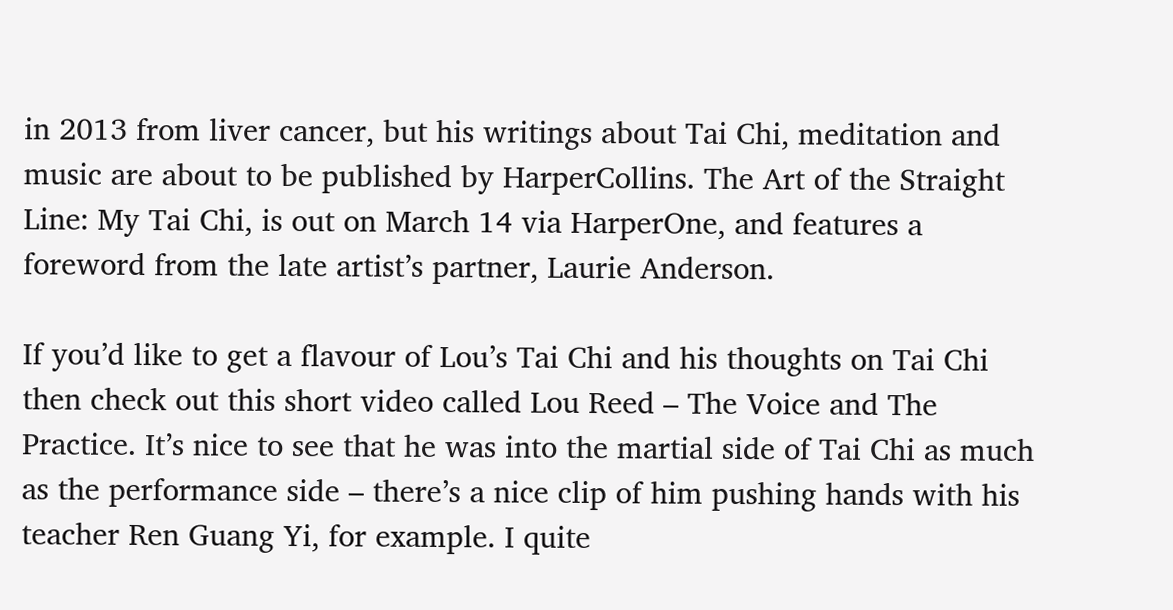in 2013 from liver cancer, but his writings about Tai Chi, meditation and music are about to be published by HarperCollins. The Art of the Straight Line: My Tai Chi, is out on March 14 via HarperOne, and features a foreword from the late artist’s partner, Laurie Anderson.

If you’d like to get a flavour of Lou’s Tai Chi and his thoughts on Tai Chi then check out this short video called Lou Reed – The Voice and The Practice. It’s nice to see that he was into the martial side of Tai Chi as much as the performance side – there’s a nice clip of him pushing hands with his teacher Ren Guang Yi, for example. I quite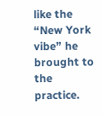like the “New York vibe” he brought to the practice.